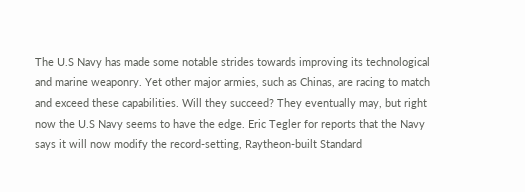The U.S Navy has made some notable strides towards improving its technological and marine weaponry. Yet other major armies, such as Chinas, are racing to match and exceed these capabilities. Will they succeed? They eventually may, but right now the U.S Navy seems to have the edge. Eric Tegler for reports that the Navy says it will now modify the record-setting, Raytheon-built Standard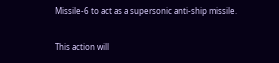Missile-6 to act as a supersonic anti-ship missile.

This action will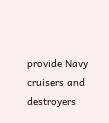provide Navy cruisers and destroyers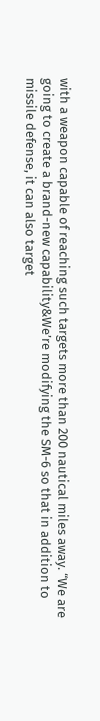with a weapon capable of reaching such targets more than 200 nautical miles away. “We are going to create a brand-new capability&We’re modifying the SM-6 so that in addition to missile defense, it can also target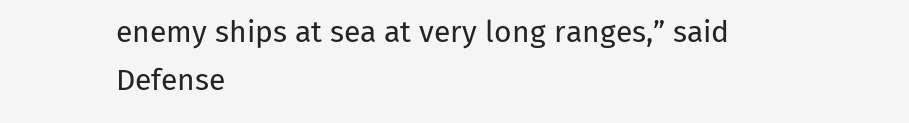enemy ships at sea at very long ranges,” said Defense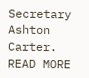Secretary Ashton Carter. READ MORE